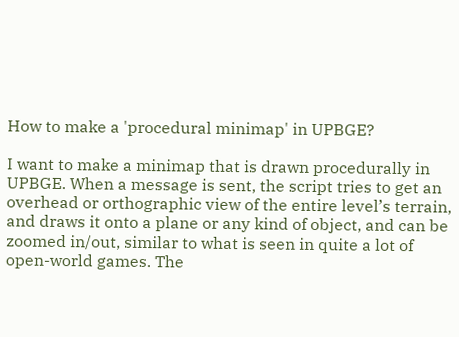How to make a 'procedural minimap' in UPBGE?

I want to make a minimap that is drawn procedurally in UPBGE. When a message is sent, the script tries to get an overhead or orthographic view of the entire level’s terrain, and draws it onto a plane or any kind of object, and can be zoomed in/out, similar to what is seen in quite a lot of open-world games. The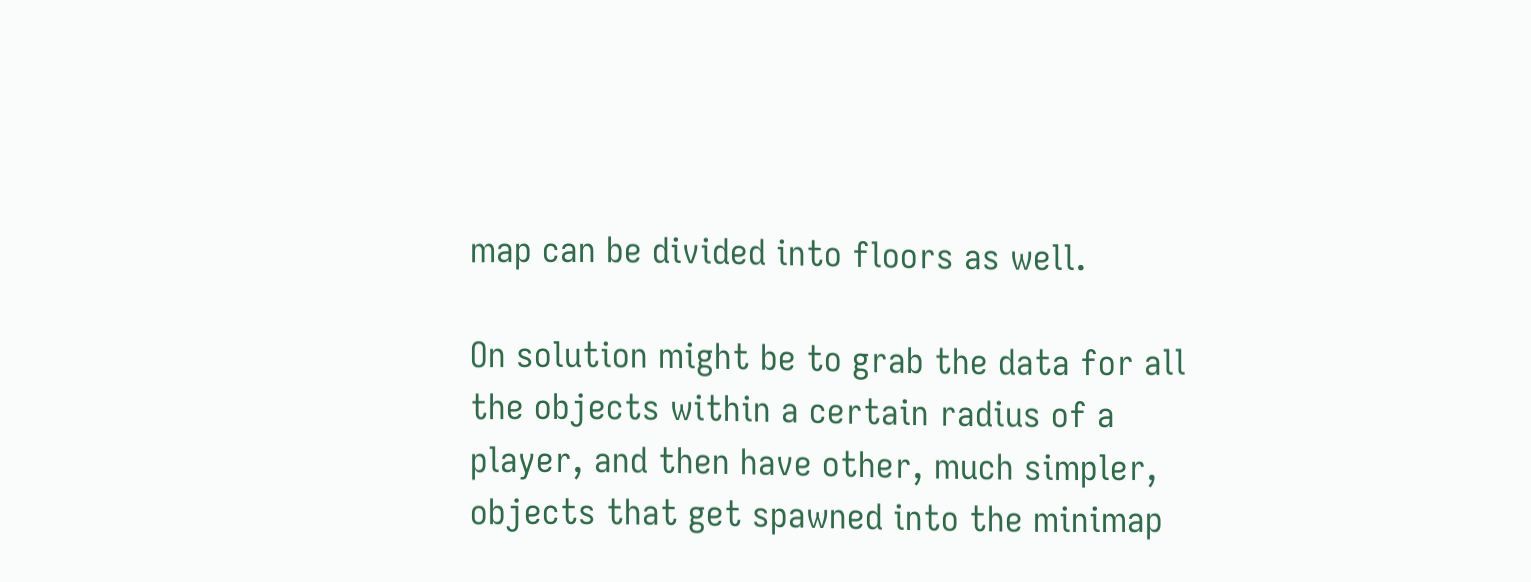map can be divided into floors as well.

On solution might be to grab the data for all the objects within a certain radius of a player, and then have other, much simpler, objects that get spawned into the minimap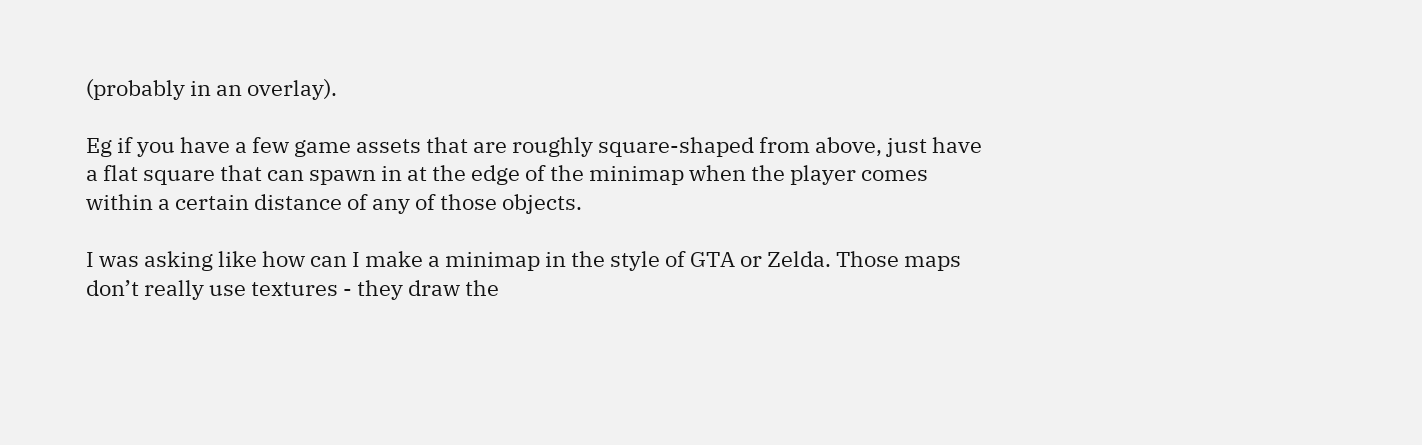(probably in an overlay).

Eg if you have a few game assets that are roughly square-shaped from above, just have a flat square that can spawn in at the edge of the minimap when the player comes within a certain distance of any of those objects.

I was asking like how can I make a minimap in the style of GTA or Zelda. Those maps don’t really use textures - they draw the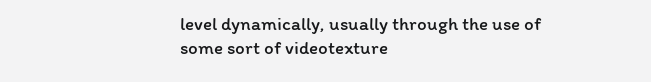level dynamically, usually through the use of some sort of videotexture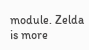module. Zelda is more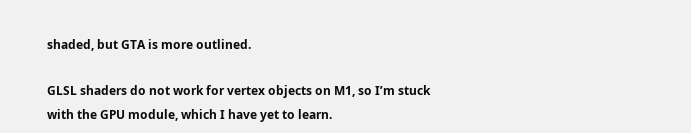shaded, but GTA is more outlined.

GLSL shaders do not work for vertex objects on M1, so I’m stuck with the GPU module, which I have yet to learn.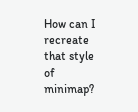How can I recreate that style of minimap?